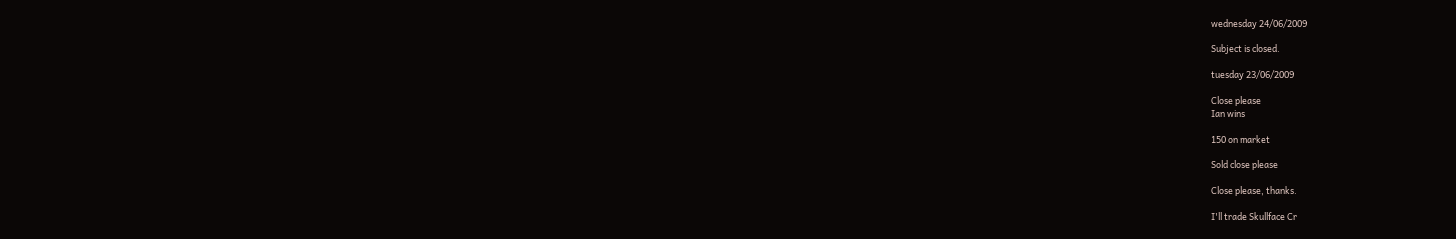wednesday 24/06/2009

Subject is closed.

tuesday 23/06/2009

Close please
Ian wins

150 on market

Sold close please

Close please, thanks.

I'll trade Skullface Cr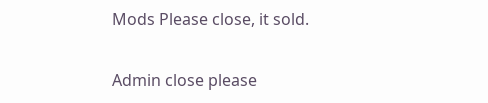Mods Please close, it sold.

Admin close please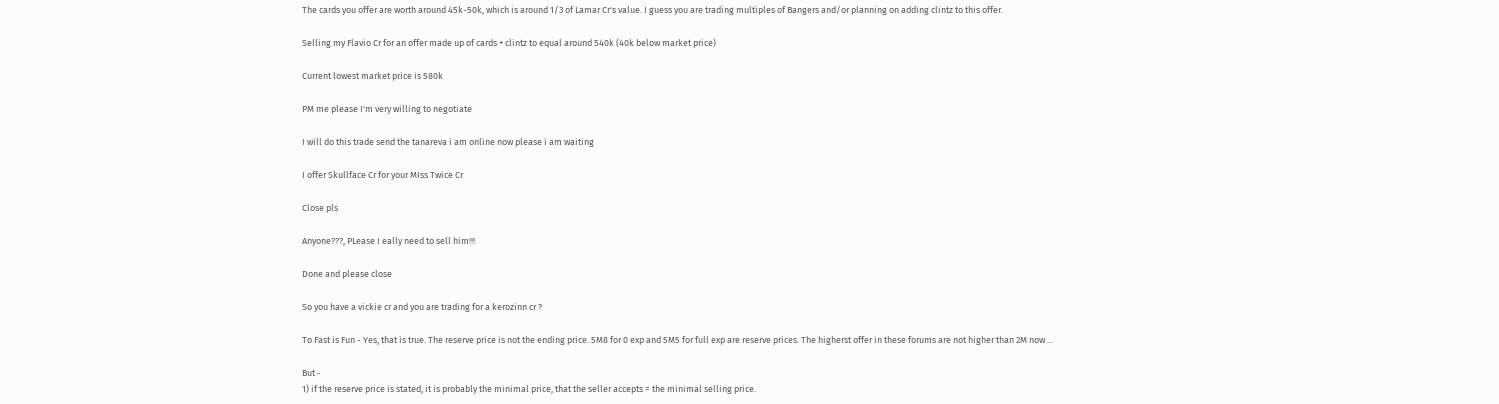The cards you offer are worth around 45k-50k, which is around 1/3 of Lamar Cr's value. I guess you are trading multiples of Bangers and/or planning on adding clintz to this offer.

Selling my Flavio Cr for an offer made up of cards + clintz to equal around 540k (40k below market price)

Current lowest market price is 580k

PM me please I'm very willing to negotiate

I will do this trade send the tanareva i am online now please i am waiting

I offer Skullface Cr for your MIss Twice Cr

Close pls

Anyone???, PLease I eally need to sell him!!!

Done and please close

So you have a vickie cr and you are trading for a kerozinn cr ?

To Fast is Fun - Yes, that is true. The reserve price is not the ending price. 5M8 for 0 exp and 5M5 for full exp are reserve prices. The higherst offer in these forums are not higher than 2M now ...

But -
1) if the reserve price is stated, it is probably the minimal price, that the seller accepts = the minimal selling price.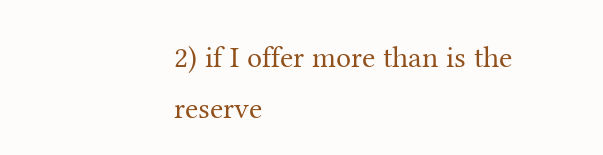2) if I offer more than is the reserve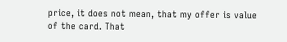price, it does not mean, that my offer is value of the card. That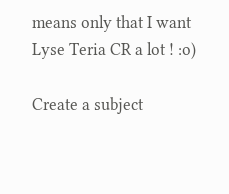means only that I want Lyse Teria CR a lot ! :o)

Create a subject